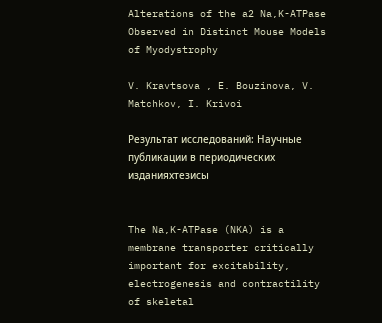Alterations of the a2 Na,K-ATPase Observed in Distinct Mouse Models of Myodystrophy

V. Kravtsova , E. Bouzinova, V. Matchkov, I. Krivoi

Результат исследований: Научные публикации в периодических изданияхтезисы


The Na,K-ATPase (NKA) is a membrane transporter critically important for excitability, electrogenesis and contractility of skeletal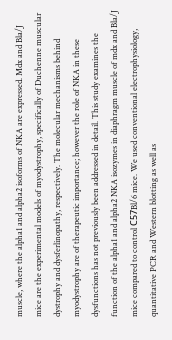muscle, where the alpha1 and alpha2 isoforms of NKA are expressed. Mdx and Bla/J mice are the experimental models of myodystrophy, specifically of Duchenne muscular dystrophy and dysferlinopathy, respectively. The molecular mechanisms behind myodystrophy are of therapeutic importance; however the role of NKA in these dysfunctions has not previously been addressed in detail. This study examines the function of the alpha1 and alpha2 NKA isozymes in diaphragm muscle of mdx and Bla/J mice compared to control С57Bl/6 mice. We used conventional electrophysiology, quantitative PCR and Western blotting as well as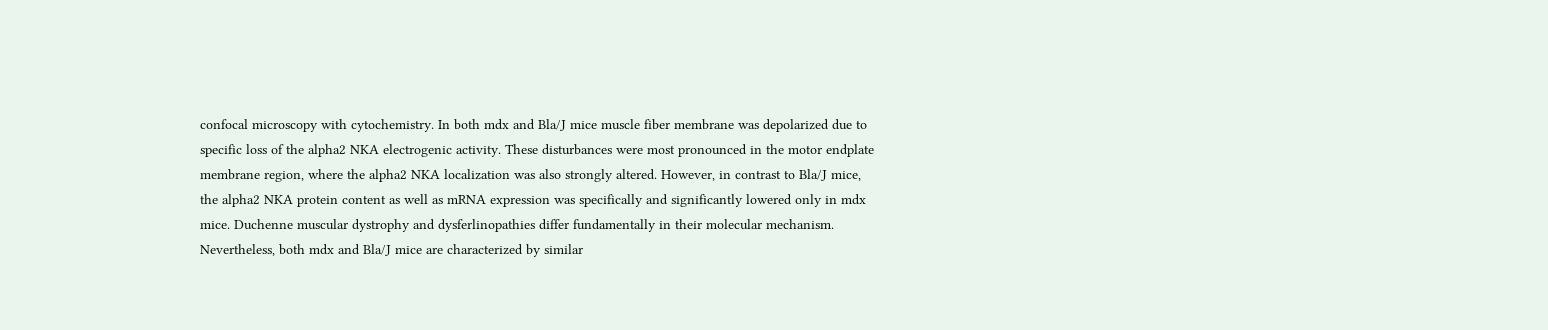confocal microscopy with cytochemistry. In both mdx and Bla/J mice muscle fiber membrane was depolarized due to specific loss of the alpha2 NKA electrogenic activity. These disturbances were most pronounced in the motor endplate membrane region, where the alpha2 NKA localization was also strongly altered. However, in contrast to Bla/J mice, the alpha2 NKA protein content as well as mRNA expression was specifically and significantly lowered only in mdx mice. Duchenne muscular dystrophy and dysferlinopathies differ fundamentally in their molecular mechanism. Nevertheless, both mdx and Bla/J mice are characterized by similar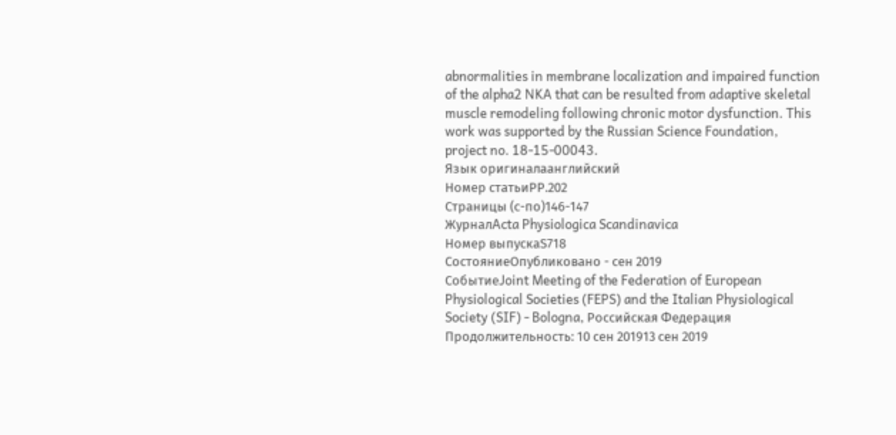abnormalities in membrane localization and impaired function of the alpha2 NKA that can be resulted from adaptive skeletal muscle remodeling following chronic motor dysfunction. This work was supported by the Russian Science Foundation, project no. 18-15-00043.
Язык оригиналаанглийский
Номер статьиPP.202
Страницы (с-по)146-147
ЖурналActa Physiologica Scandinavica
Номер выпускаS718
СостояниеОпубликовано - сен 2019
СобытиеJoint Meeting of the Federation of European Physiological Societies (FEPS) and the Italian Physiological Society (SIF) - Bologna, Российская Федерация
Продолжительность: 10 сен 201913 сен 2019